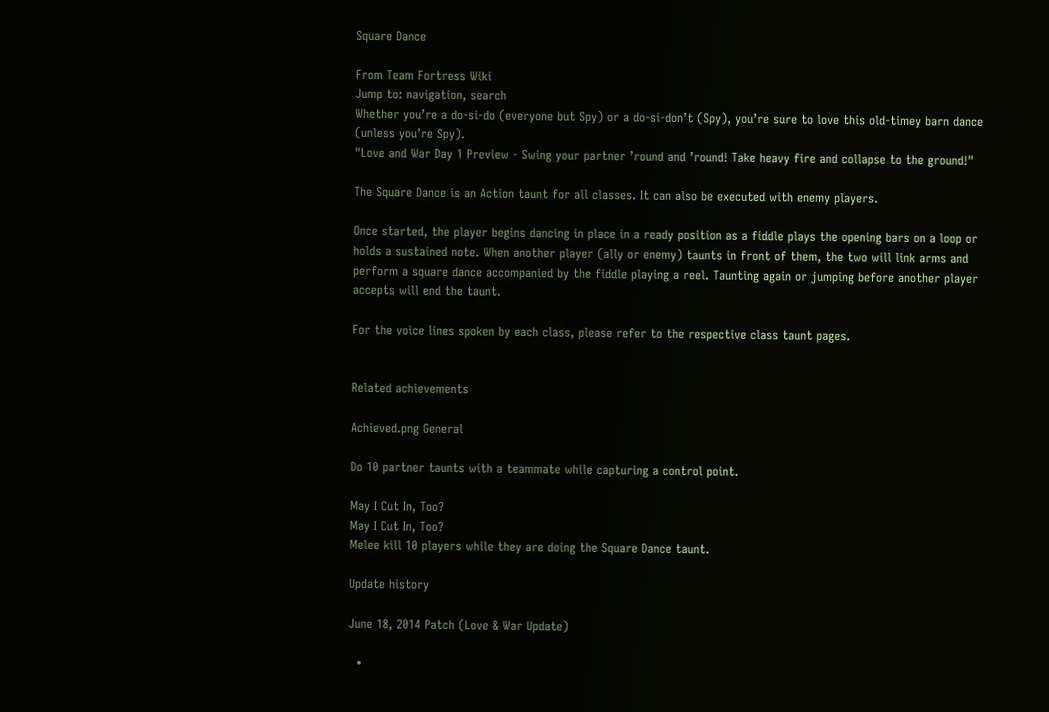Square Dance

From Team Fortress Wiki
Jump to: navigation, search
Whether you’re a do-si-do (everyone but Spy) or a do-si-don’t (Spy), you’re sure to love this old-timey barn dance (unless you’re Spy).
"Love and War Day 1 Preview - Swing your partner ’round and ’round! Take heavy fire and collapse to the ground!"

The Square Dance is an Action taunt for all classes. It can also be executed with enemy players.

Once started, the player begins dancing in place in a ready position as a fiddle plays the opening bars on a loop or holds a sustained note. When another player (ally or enemy) taunts in front of them, the two will link arms and perform a square dance accompanied by the fiddle playing a reel. Taunting again or jumping before another player accepts will end the taunt.

For the voice lines spoken by each class, please refer to the respective class taunt pages.


Related achievements

Achieved.png General

Do 10 partner taunts with a teammate while capturing a control point.

May I Cut In, Too?
May I Cut In, Too?
Melee kill 10 players while they are doing the Square Dance taunt.

Update history

June 18, 2014 Patch (Love & War Update)

  •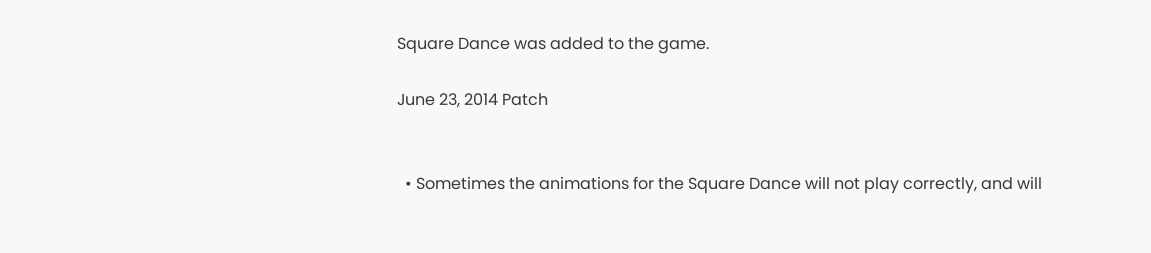Square Dance was added to the game.

June 23, 2014 Patch


  • Sometimes the animations for the Square Dance will not play correctly, and will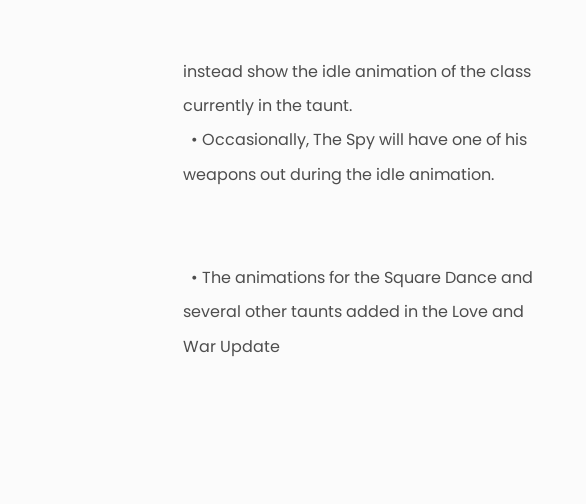instead show the idle animation of the class currently in the taunt.
  • Occasionally, The Spy will have one of his weapons out during the idle animation.


  • The animations for the Square Dance and several other taunts added in the Love and War Update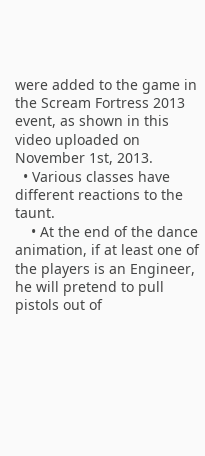were added to the game in the Scream Fortress 2013 event, as shown in this video uploaded on November 1st, 2013.
  • Various classes have different reactions to the taunt.
    • At the end of the dance animation, if at least one of the players is an Engineer, he will pretend to pull pistols out of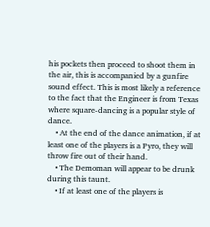his pockets then proceed to shoot them in the air, this is accompanied by a gunfire sound effect. This is most likely a reference to the fact that the Engineer is from Texas where square-dancing is a popular style of dance.
    • At the end of the dance animation, if at least one of the players is a Pyro, they will throw fire out of their hand.
    • The Demoman will appear to be drunk during this taunt.
    • If at least one of the players is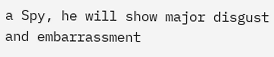a Spy, he will show major disgust and embarrassment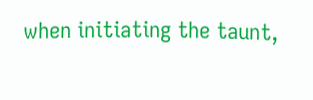when initiating the taunt,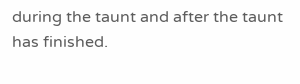during the taunt and after the taunt has finished.